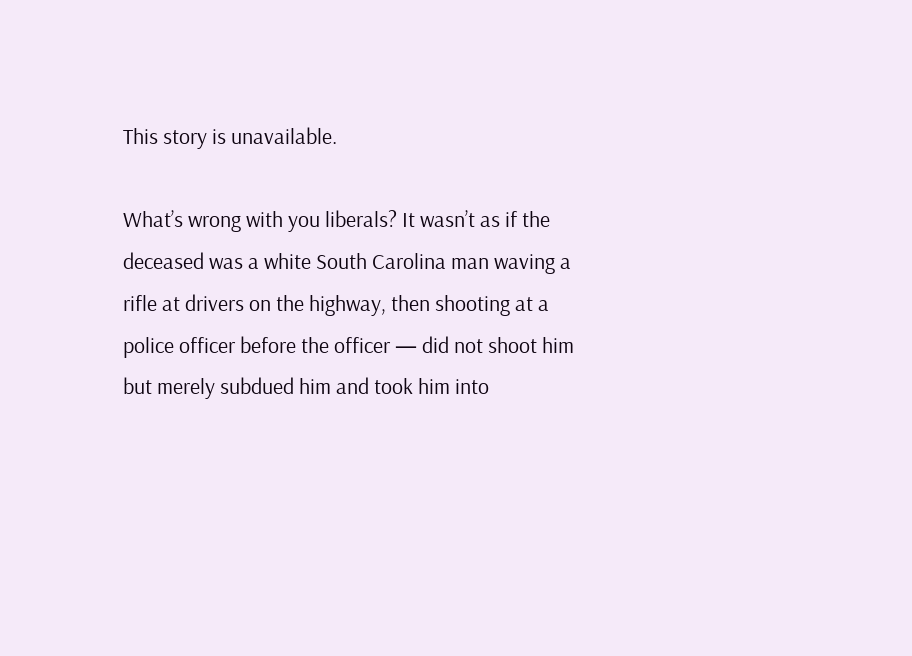This story is unavailable.

What’s wrong with you liberals? It wasn’t as if the deceased was a white South Carolina man waving a rifle at drivers on the highway, then shooting at a police officer before the officer — did not shoot him but merely subdued him and took him into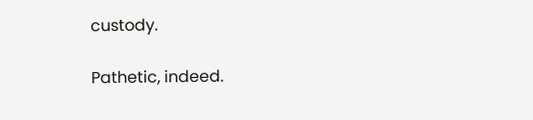custody.

Pathetic, indeed.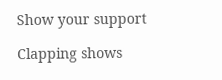Show your support

Clapping shows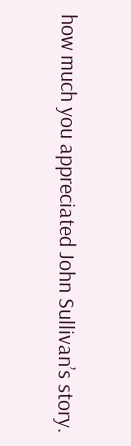how much you appreciated John Sullivan’s story.